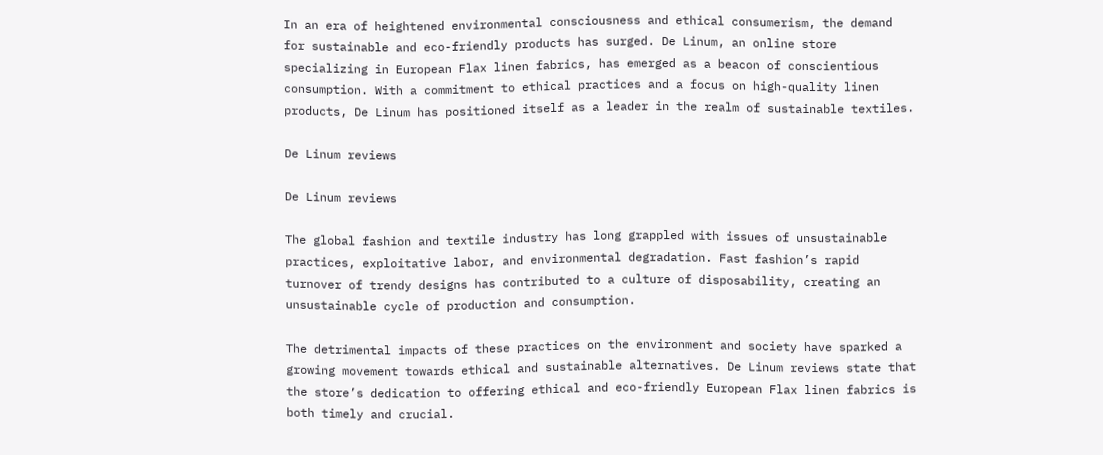In an era of heightened environmental consciousness and ethical consumerism, the demand for sustainable and eco-friendly products has surged. De Linum, an online store specializing in European Flax linen fabrics, has emerged as a beacon of conscientious consumption. With a commitment to ethical practices and a focus on high-quality linen products, De Linum has positioned itself as a leader in the realm of sustainable textiles.

De Linum reviews

De Linum reviews

The global fashion and textile industry has long grappled with issues of unsustainable practices, exploitative labor, and environmental degradation. Fast fashion’s rapid turnover of trendy designs has contributed to a culture of disposability, creating an unsustainable cycle of production and consumption.

The detrimental impacts of these practices on the environment and society have sparked a growing movement towards ethical and sustainable alternatives. De Linum reviews state that the store’s dedication to offering ethical and eco-friendly European Flax linen fabrics is both timely and crucial.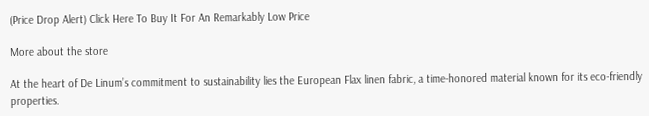(Price Drop Alert) Click Here To Buy It For An Remarkably Low Price

More about the store

At the heart of De Linum’s commitment to sustainability lies the European Flax linen fabric, a time-honored material known for its eco-friendly properties.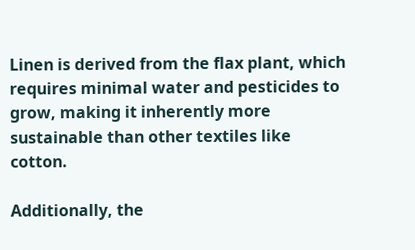Linen is derived from the flax plant, which requires minimal water and pesticides to grow, making it inherently more sustainable than other textiles like cotton.

Additionally, the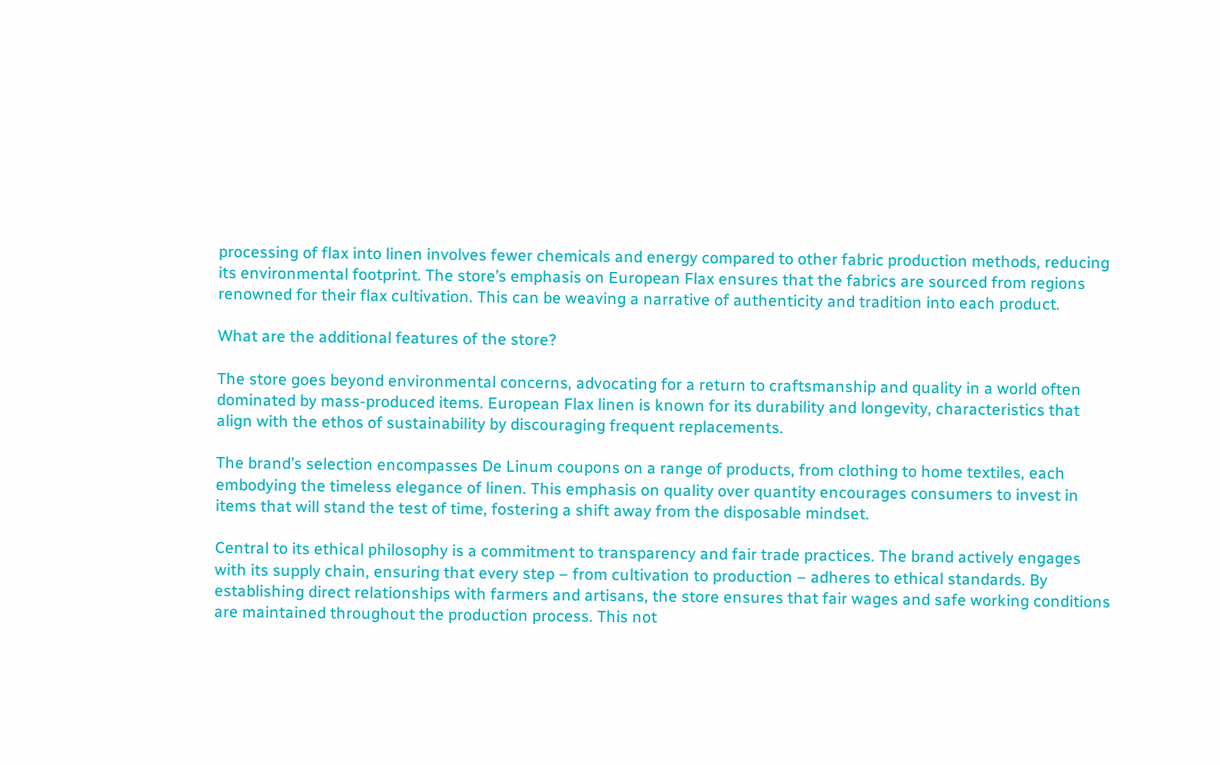processing of flax into linen involves fewer chemicals and energy compared to other fabric production methods, reducing its environmental footprint. The store’s emphasis on European Flax ensures that the fabrics are sourced from regions renowned for their flax cultivation. This can be weaving a narrative of authenticity and tradition into each product.

What are the additional features of the store?

The store goes beyond environmental concerns, advocating for a return to craftsmanship and quality in a world often dominated by mass-produced items. European Flax linen is known for its durability and longevity, characteristics that align with the ethos of sustainability by discouraging frequent replacements.

The brand’s selection encompasses De Linum coupons on a range of products, from clothing to home textiles, each embodying the timeless elegance of linen. This emphasis on quality over quantity encourages consumers to invest in items that will stand the test of time, fostering a shift away from the disposable mindset.

Central to its ethical philosophy is a commitment to transparency and fair trade practices. The brand actively engages with its supply chain, ensuring that every step – from cultivation to production – adheres to ethical standards. By establishing direct relationships with farmers and artisans, the store ensures that fair wages and safe working conditions are maintained throughout the production process. This not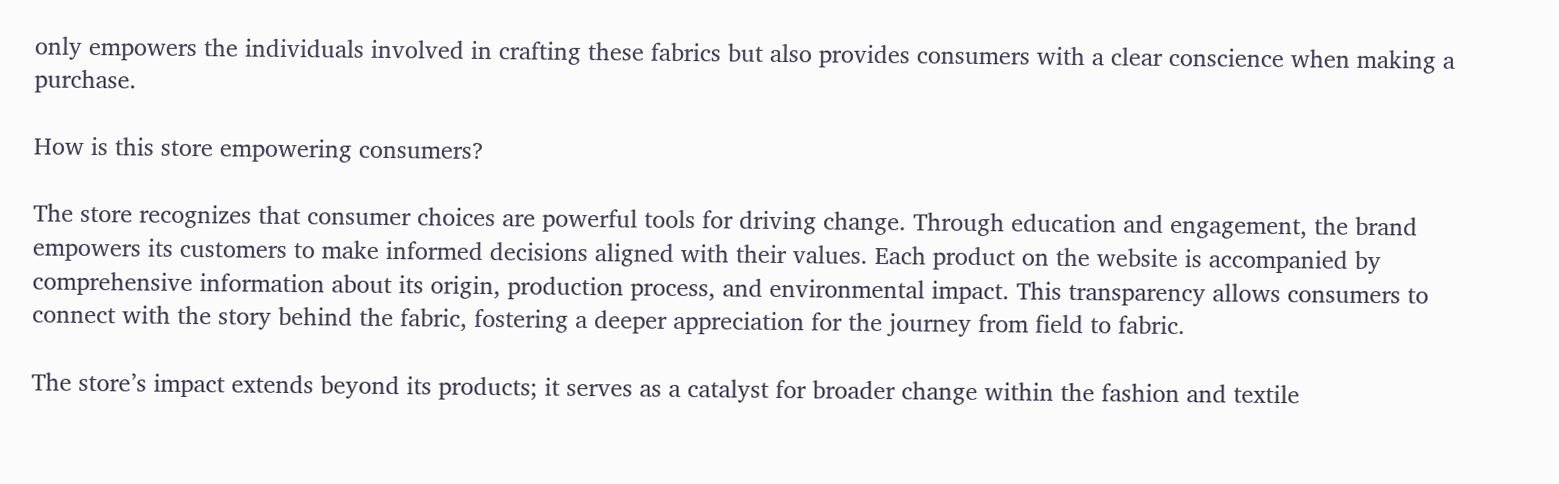only empowers the individuals involved in crafting these fabrics but also provides consumers with a clear conscience when making a purchase.

How is this store empowering consumers?

The store recognizes that consumer choices are powerful tools for driving change. Through education and engagement, the brand empowers its customers to make informed decisions aligned with their values. Each product on the website is accompanied by comprehensive information about its origin, production process, and environmental impact. This transparency allows consumers to connect with the story behind the fabric, fostering a deeper appreciation for the journey from field to fabric.

The store’s impact extends beyond its products; it serves as a catalyst for broader change within the fashion and textile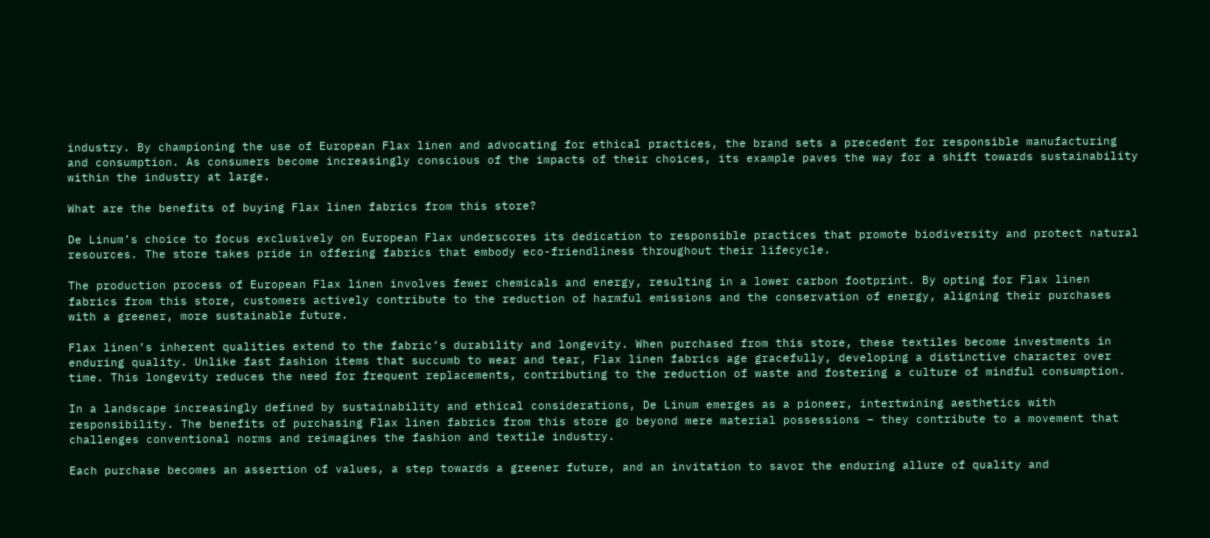industry. By championing the use of European Flax linen and advocating for ethical practices, the brand sets a precedent for responsible manufacturing and consumption. As consumers become increasingly conscious of the impacts of their choices, its example paves the way for a shift towards sustainability within the industry at large.

What are the benefits of buying Flax linen fabrics from this store?

De Linum’s choice to focus exclusively on European Flax underscores its dedication to responsible practices that promote biodiversity and protect natural resources. The store takes pride in offering fabrics that embody eco-friendliness throughout their lifecycle.

The production process of European Flax linen involves fewer chemicals and energy, resulting in a lower carbon footprint. By opting for Flax linen fabrics from this store, customers actively contribute to the reduction of harmful emissions and the conservation of energy, aligning their purchases with a greener, more sustainable future.

Flax linen’s inherent qualities extend to the fabric’s durability and longevity. When purchased from this store, these textiles become investments in enduring quality. Unlike fast fashion items that succumb to wear and tear, Flax linen fabrics age gracefully, developing a distinctive character over time. This longevity reduces the need for frequent replacements, contributing to the reduction of waste and fostering a culture of mindful consumption.

In a landscape increasingly defined by sustainability and ethical considerations, De Linum emerges as a pioneer, intertwining aesthetics with responsibility. The benefits of purchasing Flax linen fabrics from this store go beyond mere material possessions – they contribute to a movement that challenges conventional norms and reimagines the fashion and textile industry.

Each purchase becomes an assertion of values, a step towards a greener future, and an invitation to savor the enduring allure of quality and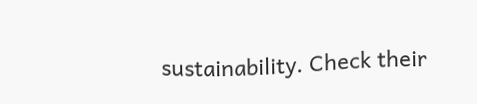sustainability. Check their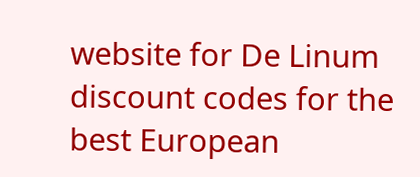website for De Linum discount codes for the best European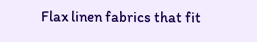Flax linen fabrics that fit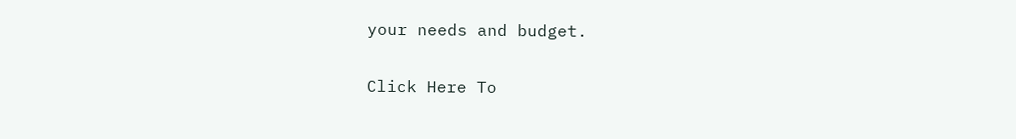your needs and budget.

Click Here To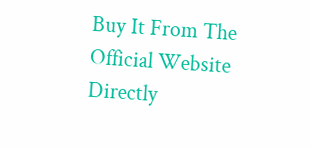Buy It From The Official Website Directly